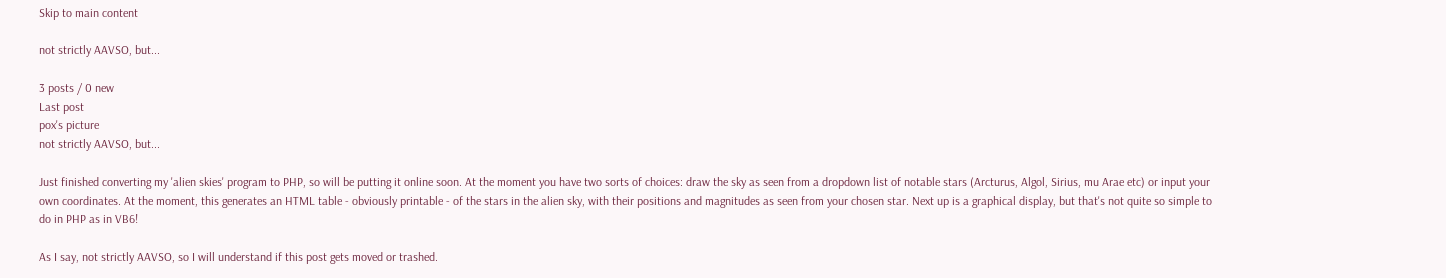Skip to main content

not strictly AAVSO, but...

3 posts / 0 new
Last post
pox's picture
not strictly AAVSO, but...

Just finished converting my 'alien skies' program to PHP, so will be putting it online soon. At the moment you have two sorts of choices: draw the sky as seen from a dropdown list of notable stars (Arcturus, Algol, Sirius, mu Arae etc) or input your own coordinates. At the moment, this generates an HTML table - obviously printable - of the stars in the alien sky, with their positions and magnitudes as seen from your chosen star. Next up is a graphical display, but that's not quite so simple to do in PHP as in VB6!

As I say, not strictly AAVSO, so I will understand if this post gets moved or trashed.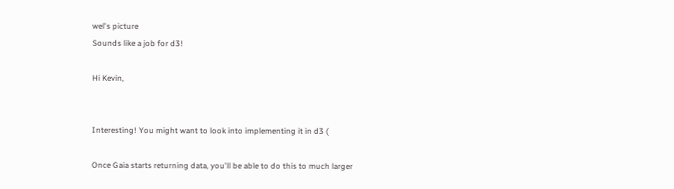wel's picture
Sounds like a job for d3!

Hi Kevin,


Interesting! You might want to look into implementing it in d3 (

Once Gaia starts returning data, you'll be able to do this to much larger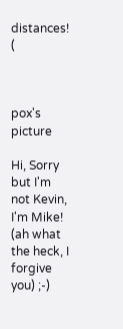distances! (



pox's picture

Hi, Sorry but I'm not Kevin, I'm Mike! (ah what the heck, I forgive you) ;-)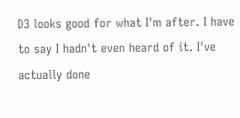D3 looks good for what I'm after. I have to say I hadn't even heard of it. I've actually done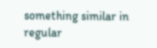something similar in regular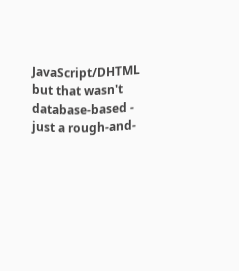JavaScript/DHTML but that wasn't database-based - just a rough-and-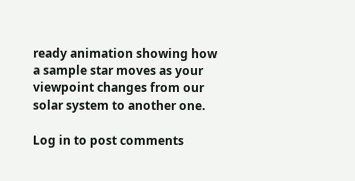ready animation showing how a sample star moves as your viewpoint changes from our solar system to another one.

Log in to post comments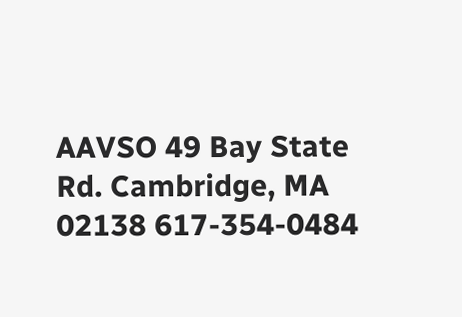AAVSO 49 Bay State Rd. Cambridge, MA 02138 617-354-0484